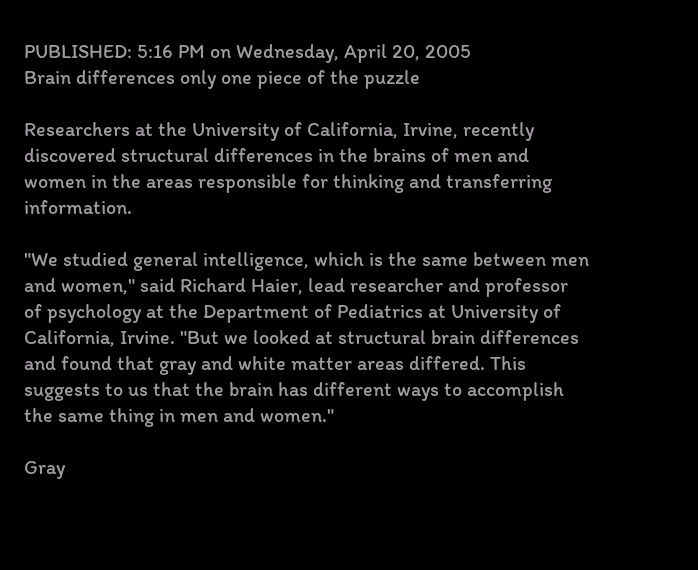PUBLISHED: 5:16 PM on Wednesday, April 20, 2005
Brain differences only one piece of the puzzle

Researchers at the University of California, Irvine, recently discovered structural differences in the brains of men and women in the areas responsible for thinking and transferring information.

"We studied general intelligence, which is the same between men and women," said Richard Haier, lead researcher and professor of psychology at the Department of Pediatrics at University of California, Irvine. "But we looked at structural brain differences and found that gray and white matter areas differed. This suggests to us that the brain has different ways to accomplish the same thing in men and women."

Gray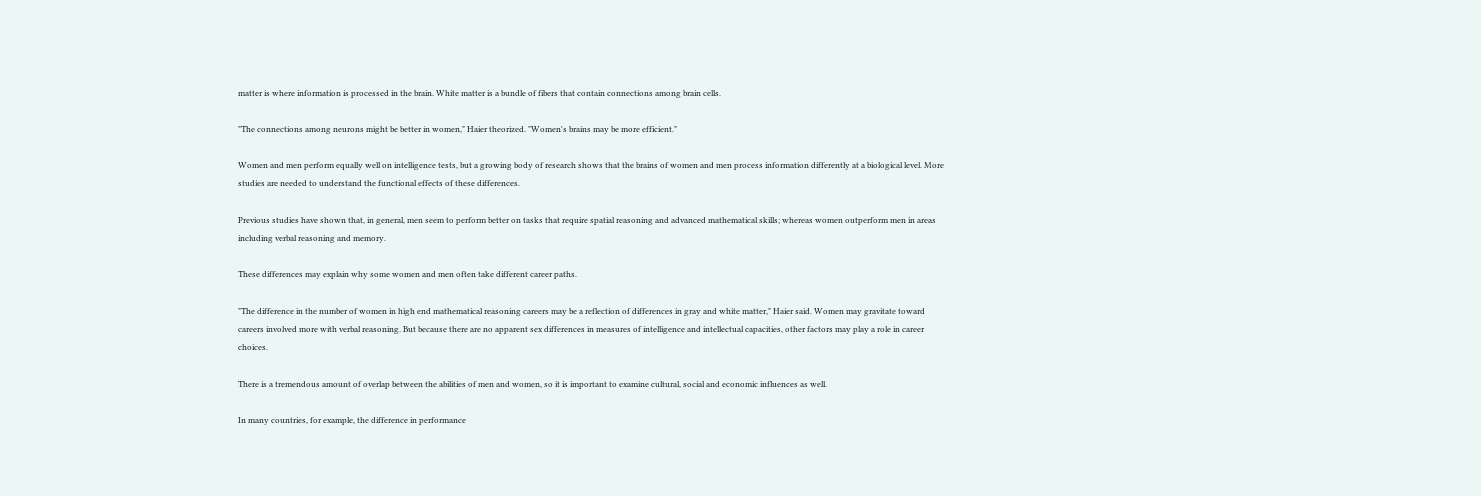matter is where information is processed in the brain. White matter is a bundle of fibers that contain connections among brain cells.

"The connections among neurons might be better in women," Haier theorized. "Women's brains may be more efficient."

Women and men perform equally well on intelligence tests, but a growing body of research shows that the brains of women and men process information differently at a biological level. More studies are needed to understand the functional effects of these differences.

Previous studies have shown that, in general, men seem to perform better on tasks that require spatial reasoning and advanced mathematical skills; whereas women outperform men in areas including verbal reasoning and memory.

These differences may explain why some women and men often take different career paths.

"The difference in the number of women in high end mathematical reasoning careers may be a reflection of differences in gray and white matter," Haier said. Women may gravitate toward careers involved more with verbal reasoning. But because there are no apparent sex differences in measures of intelligence and intellectual capacities, other factors may play a role in career choices.

There is a tremendous amount of overlap between the abilities of men and women, so it is important to examine cultural, social and economic influences as well.

In many countries, for example, the difference in performance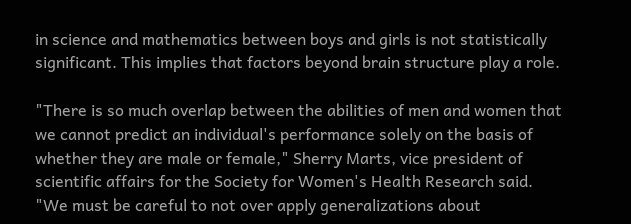in science and mathematics between boys and girls is not statistically significant. This implies that factors beyond brain structure play a role.

"There is so much overlap between the abilities of men and women that we cannot predict an individual's performance solely on the basis of whether they are male or female," Sherry Marts, vice president of scientific affairs for the Society for Women's Health Research said. "We must be careful to not over apply generalizations about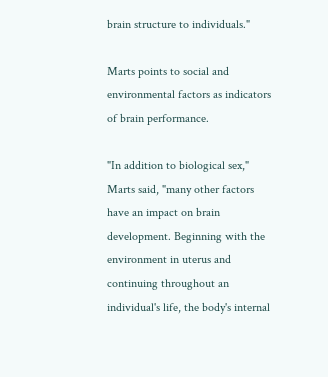brain structure to individuals."

Marts points to social and environmental factors as indicators of brain performance.

"In addition to biological sex," Marts said, "many other factors have an impact on brain development. Beginning with the environment in uterus and continuing throughout an individual's life, the body's internal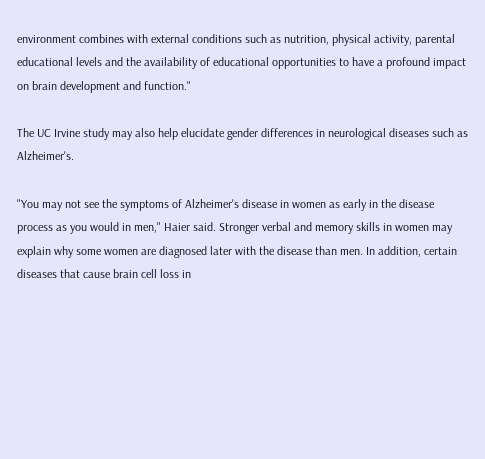environment combines with external conditions such as nutrition, physical activity, parental educational levels and the availability of educational opportunities to have a profound impact on brain development and function."

The UC Irvine study may also help elucidate gender differences in neurological diseases such as Alzheimer's.

"You may not see the symptoms of Alzheimer's disease in women as early in the disease process as you would in men," Haier said. Stronger verbal and memory skills in women may explain why some women are diagnosed later with the disease than men. In addition, certain diseases that cause brain cell loss in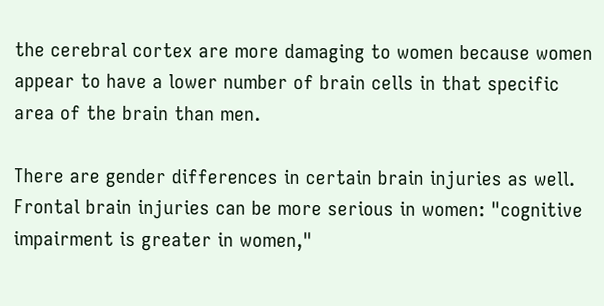the cerebral cortex are more damaging to women because women appear to have a lower number of brain cells in that specific area of the brain than men.

There are gender differences in certain brain injuries as well. Frontal brain injuries can be more serious in women: "cognitive impairment is greater in women,"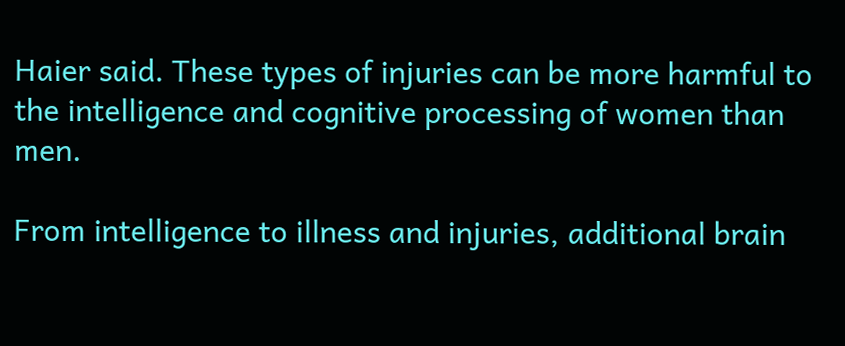Haier said. These types of injuries can be more harmful to the intelligence and cognitive processing of women than men.

From intelligence to illness and injuries, additional brain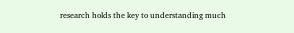research holds the key to understanding much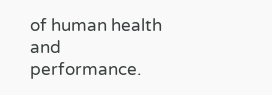of human health and performance.